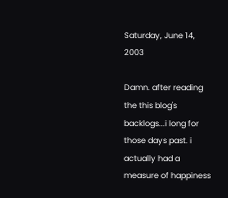Saturday, June 14, 2003

Damn. after reading the this blog's backlogs...i long for those days past. i actually had a measure of happiness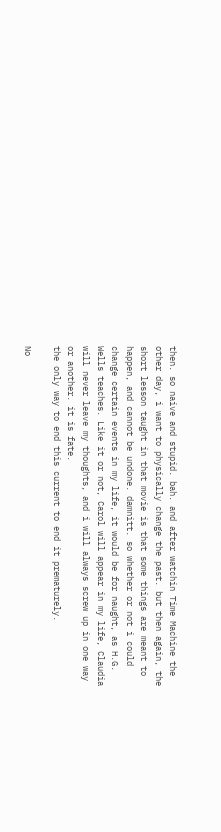then. so naive and stupid. bah. and after watchin Time Machine the other day, i want to physically change the past. but then again, the short lesson taught in that movie is that some things are meant to happen, and cannot be undone. damnitt. so whether or not i could change certain events in my life, it would be for naught, as H.G. Wells teaches. Like it or not, Carol will appear in my life, Claudia will never leave my thoughts, and i will always screw up in one way or another. it is fate.
the only way to end this current to end it prematurely.

No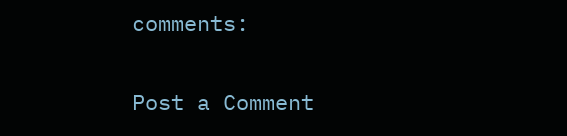comments:

Post a Comment